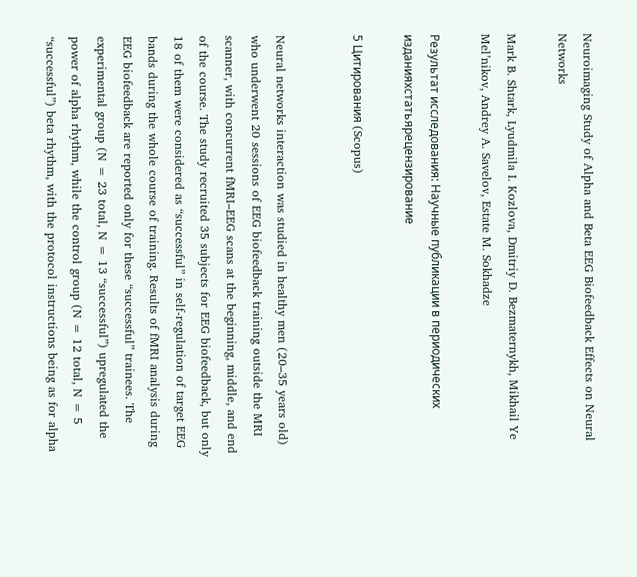Neuroimaging Study of Alpha and Beta EEG Biofeedback Effects on Neural Networks

Mark B. Shtark, Lyudmila I. Kozlova, Dmitriy D. Bezmaternykh, Mikhail Ye Mel’nikov, Andrey A. Savelov, Estate M. Sokhadze

Результат исследования: Научные публикации в периодических изданияхстатьярецензирование

5 Цитирования (Scopus)


Neural networks interaction was studied in healthy men (20–35 years old) who underwent 20 sessions of EEG biofeedback training outside the MRI scanner, with concurrent fMRI–EEG scans at the beginning, middle, and end of the course. The study recruited 35 subjects for EEG biofeedback, but only 18 of them were considered as “successful” in self-regulation of target EEG bands during the whole course of training. Results of fMRI analysis during EEG biofeedback are reported only for these “successful” trainees. The experimental group (N = 23 total, N = 13 “successful”) upregulated the power of alpha rhythm, while the control group (N = 12 total, N = 5 “successful”) beta rhythm, with the protocol instructions being as for alpha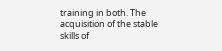training in both. The acquisition of the stable skills of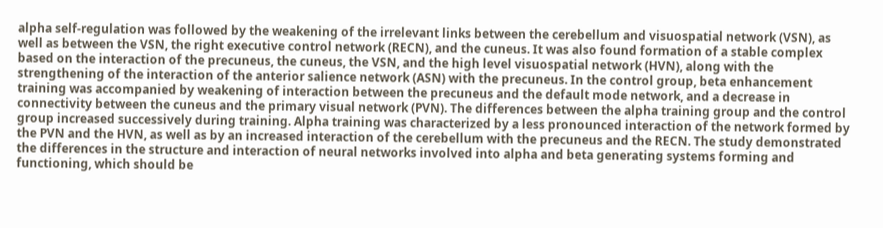alpha self-regulation was followed by the weakening of the irrelevant links between the cerebellum and visuospatial network (VSN), as well as between the VSN, the right executive control network (RECN), and the cuneus. It was also found formation of a stable complex based on the interaction of the precuneus, the cuneus, the VSN, and the high level visuospatial network (HVN), along with the strengthening of the interaction of the anterior salience network (ASN) with the precuneus. In the control group, beta enhancement training was accompanied by weakening of interaction between the precuneus and the default mode network, and a decrease in connectivity between the cuneus and the primary visual network (PVN). The differences between the alpha training group and the control group increased successively during training. Alpha training was characterized by a less pronounced interaction of the network formed by the PVN and the HVN, as well as by an increased interaction of the cerebellum with the precuneus and the RECN. The study demonstrated the differences in the structure and interaction of neural networks involved into alpha and beta generating systems forming and functioning, which should be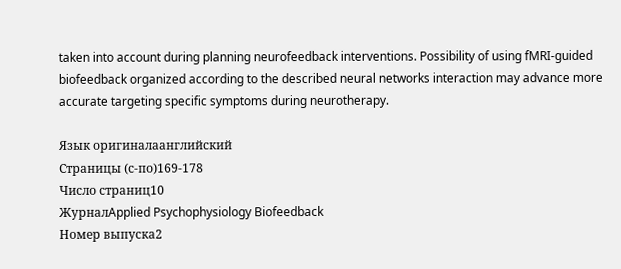taken into account during planning neurofeedback interventions. Possibility of using fMRI-guided biofeedback organized according to the described neural networks interaction may advance more accurate targeting specific symptoms during neurotherapy.

Язык оригиналаанглийский
Страницы (с-по)169-178
Число страниц10
ЖурналApplied Psychophysiology Biofeedback
Номер выпуска2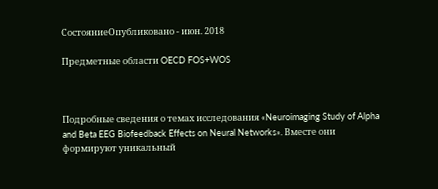СостояниеОпубликовано - июн. 2018

Предметные области OECD FOS+WOS



Подробные сведения о темах исследования «Neuroimaging Study of Alpha and Beta EEG Biofeedback Effects on Neural Networks». Вместе они формируют уникальный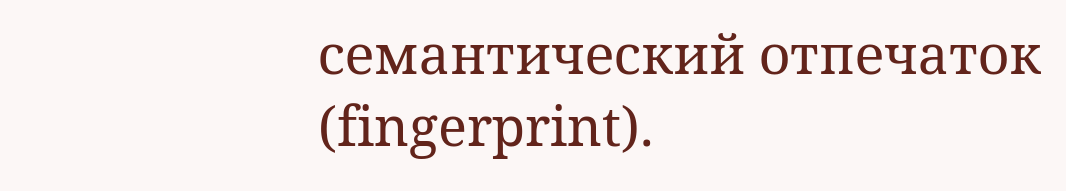семантический отпечаток (fingerprint).